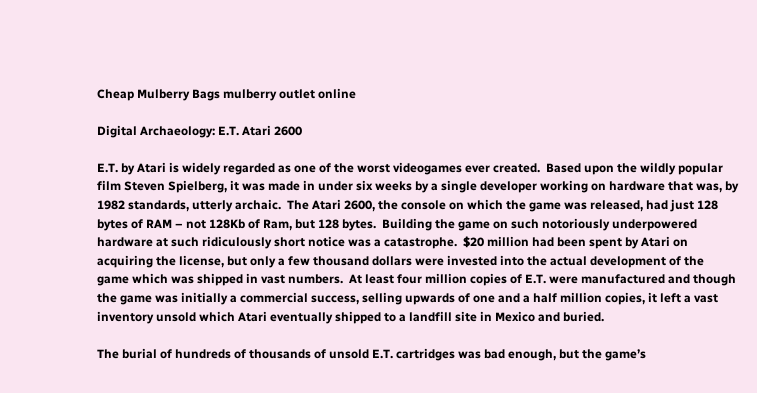Cheap Mulberry Bags mulberry outlet online

Digital Archaeology: E.T. Atari 2600

E.T. by Atari is widely regarded as one of the worst videogames ever created.  Based upon the wildly popular film Steven Spielberg, it was made in under six weeks by a single developer working on hardware that was, by 1982 standards, utterly archaic.  The Atari 2600, the console on which the game was released, had just 128 bytes of RAM – not 128Kb of Ram, but 128 bytes.  Building the game on such notoriously underpowered hardware at such ridiculously short notice was a catastrophe.  $20 million had been spent by Atari on acquiring the license, but only a few thousand dollars were invested into the actual development of the game which was shipped in vast numbers.  At least four million copies of E.T. were manufactured and though the game was initially a commercial success, selling upwards of one and a half million copies, it left a vast inventory unsold which Atari eventually shipped to a landfill site in Mexico and buried.

The burial of hundreds of thousands of unsold E.T. cartridges was bad enough, but the game’s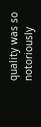quality was so notoriously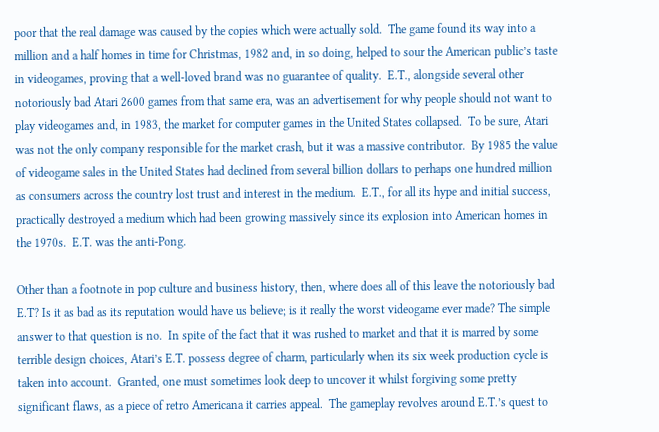poor that the real damage was caused by the copies which were actually sold.  The game found its way into a million and a half homes in time for Christmas, 1982 and, in so doing, helped to sour the American public’s taste in videogames, proving that a well-loved brand was no guarantee of quality.  E.T., alongside several other notoriously bad Atari 2600 games from that same era, was an advertisement for why people should not want to play videogames and, in 1983, the market for computer games in the United States collapsed.  To be sure, Atari was not the only company responsible for the market crash, but it was a massive contributor.  By 1985 the value of videogame sales in the United States had declined from several billion dollars to perhaps one hundred million as consumers across the country lost trust and interest in the medium.  E.T., for all its hype and initial success, practically destroyed a medium which had been growing massively since its explosion into American homes in the 1970s.  E.T. was the anti-Pong.

Other than a footnote in pop culture and business history, then, where does all of this leave the notoriously bad E.T? Is it as bad as its reputation would have us believe; is it really the worst videogame ever made? The simple answer to that question is no.  In spite of the fact that it was rushed to market and that it is marred by some terrible design choices, Atari’s E.T. possess degree of charm, particularly when its six week production cycle is taken into account.  Granted, one must sometimes look deep to uncover it whilst forgiving some pretty significant flaws, as a piece of retro Americana it carries appeal.  The gameplay revolves around E.T.’s quest to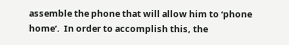assemble the phone that will allow him to ‘phone home’.  In order to accomplish this, the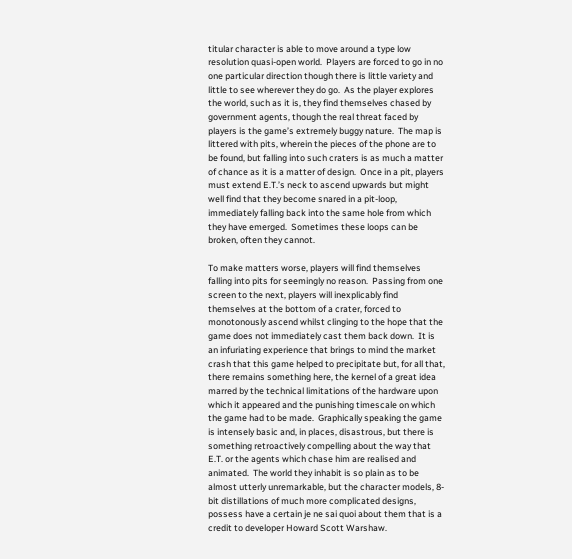titular character is able to move around a type low resolution quasi-open world.  Players are forced to go in no one particular direction though there is little variety and little to see wherever they do go.  As the player explores the world, such as it is, they find themselves chased by government agents, though the real threat faced by players is the game’s extremely buggy nature.  The map is littered with pits, wherein the pieces of the phone are to be found, but falling into such craters is as much a matter of chance as it is a matter of design.  Once in a pit, players must extend E.T.’s neck to ascend upwards but might well find that they become snared in a pit-loop, immediately falling back into the same hole from which they have emerged.  Sometimes these loops can be broken, often they cannot.

To make matters worse, players will find themselves falling into pits for seemingly no reason.  Passing from one screen to the next, players will inexplicably find themselves at the bottom of a crater, forced to monotonously ascend whilst clinging to the hope that the game does not immediately cast them back down.  It is an infuriating experience that brings to mind the market crash that this game helped to precipitate but, for all that, there remains something here, the kernel of a great idea marred by the technical limitations of the hardware upon which it appeared and the punishing timescale on which the game had to be made.  Graphically speaking the game is intensely basic and, in places, disastrous, but there is something retroactively compelling about the way that E.T. or the agents which chase him are realised and animated.  The world they inhabit is so plain as to be almost utterly unremarkable, but the character models, 8-bit distillations of much more complicated designs, possess have a certain je ne sai quoi about them that is a credit to developer Howard Scott Warshaw.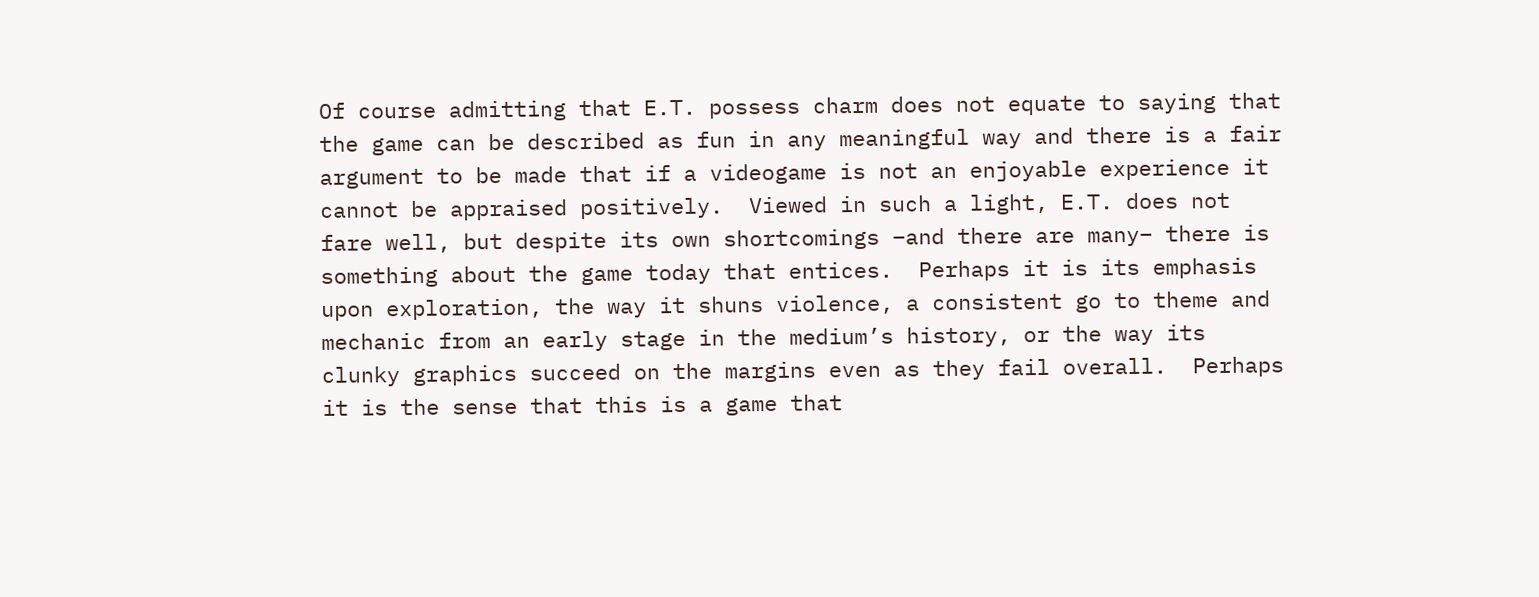Of course admitting that E.T. possess charm does not equate to saying that the game can be described as fun in any meaningful way and there is a fair argument to be made that if a videogame is not an enjoyable experience it cannot be appraised positively.  Viewed in such a light, E.T. does not fare well, but despite its own shortcomings –and there are many– there is something about the game today that entices.  Perhaps it is its emphasis upon exploration, the way it shuns violence, a consistent go to theme and mechanic from an early stage in the medium’s history, or the way its clunky graphics succeed on the margins even as they fail overall.  Perhaps it is the sense that this is a game that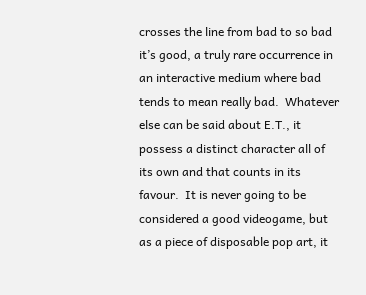crosses the line from bad to so bad it’s good, a truly rare occurrence in an interactive medium where bad tends to mean really bad.  Whatever else can be said about E.T., it possess a distinct character all of its own and that counts in its favour.  It is never going to be considered a good videogame, but as a piece of disposable pop art, it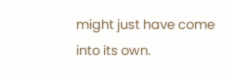might just have come into its own.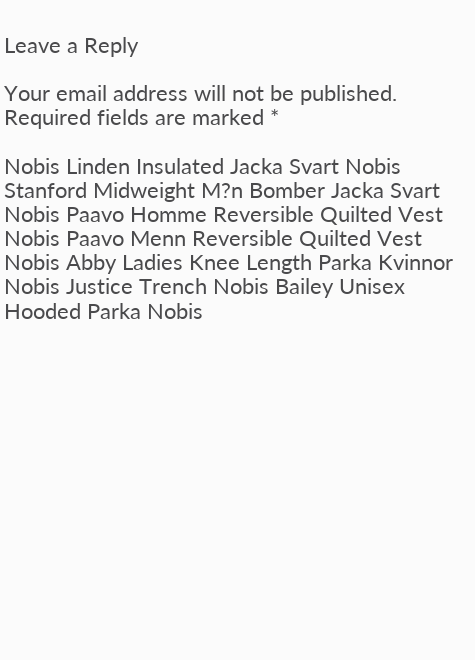Leave a Reply

Your email address will not be published. Required fields are marked *

Nobis Linden Insulated Jacka Svart Nobis Stanford Midweight M?n Bomber Jacka Svart Nobis Paavo Homme Reversible Quilted Vest Nobis Paavo Menn Reversible Quilted Vest Nobis Abby Ladies Knee Length Parka Kvinnor Nobis Justice Trench Nobis Bailey Unisex Hooded Parka Nobis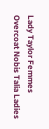Lady Taylor Femmes Overcoat Nobis Talia Ladies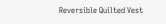Reversible Quilted Vest